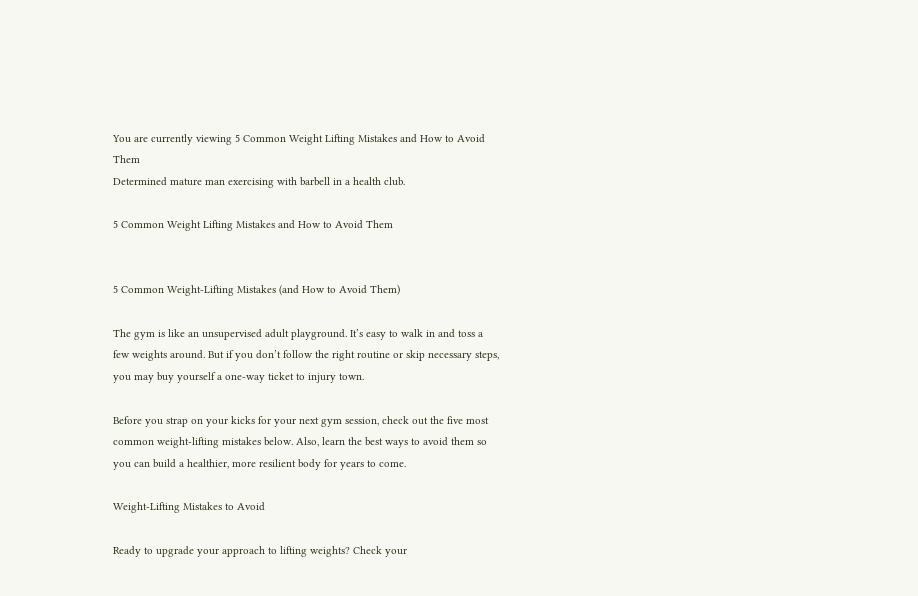You are currently viewing 5 Common Weight Lifting Mistakes and How to Avoid Them
Determined mature man exercising with barbell in a health club.

5 Common Weight Lifting Mistakes and How to Avoid Them


5 Common Weight-Lifting Mistakes (and How to Avoid Them)

The gym is like an unsupervised adult playground. It’s easy to walk in and toss a few weights around. But if you don’t follow the right routine or skip necessary steps, you may buy yourself a one-way ticket to injury town.

Before you strap on your kicks for your next gym session, check out the five most common weight-lifting mistakes below. Also, learn the best ways to avoid them so you can build a healthier, more resilient body for years to come.

Weight-Lifting Mistakes to Avoid

Ready to upgrade your approach to lifting weights? Check your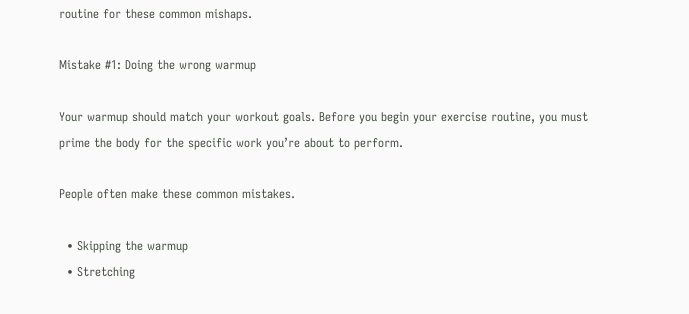routine for these common mishaps.

Mistake #1: Doing the wrong warmup

Your warmup should match your workout goals. Before you begin your exercise routine, you must prime the body for the specific work you’re about to perform.

People often make these common mistakes.

  • Skipping the warmup
  • Stretching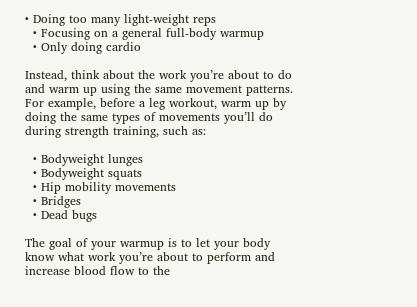• Doing too many light-weight reps
  • Focusing on a general full-body warmup
  • Only doing cardio

Instead, think about the work you’re about to do and warm up using the same movement patterns. For example, before a leg workout, warm up by doing the same types of movements you’ll do during strength training, such as:

  • Bodyweight lunges
  • Bodyweight squats
  • Hip mobility movements
  • Bridges
  • Dead bugs

The goal of your warmup is to let your body know what work you’re about to perform and increase blood flow to the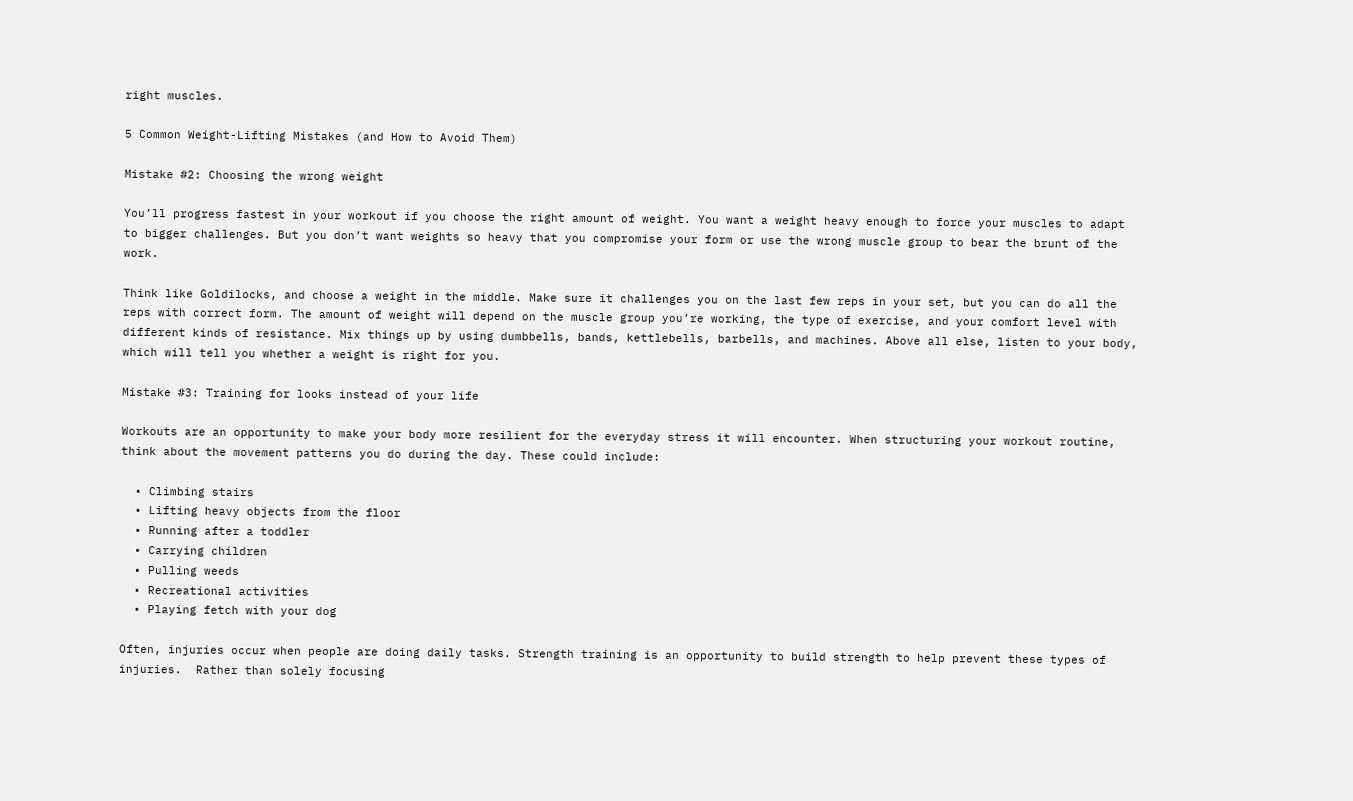right muscles.

5 Common Weight-Lifting Mistakes (and How to Avoid Them)

Mistake #2: Choosing the wrong weight

You’ll progress fastest in your workout if you choose the right amount of weight. You want a weight heavy enough to force your muscles to adapt to bigger challenges. But you don’t want weights so heavy that you compromise your form or use the wrong muscle group to bear the brunt of the work.

Think like Goldilocks, and choose a weight in the middle. Make sure it challenges you on the last few reps in your set, but you can do all the reps with correct form. The amount of weight will depend on the muscle group you’re working, the type of exercise, and your comfort level with different kinds of resistance. Mix things up by using dumbbells, bands, kettlebells, barbells, and machines. Above all else, listen to your body, which will tell you whether a weight is right for you.

Mistake #3: Training for looks instead of your life

Workouts are an opportunity to make your body more resilient for the everyday stress it will encounter. When structuring your workout routine, think about the movement patterns you do during the day. These could include:

  • Climbing stairs
  • Lifting heavy objects from the floor
  • Running after a toddler
  • Carrying children
  • Pulling weeds
  • Recreational activities
  • Playing fetch with your dog

Often, injuries occur when people are doing daily tasks. Strength training is an opportunity to build strength to help prevent these types of injuries.  Rather than solely focusing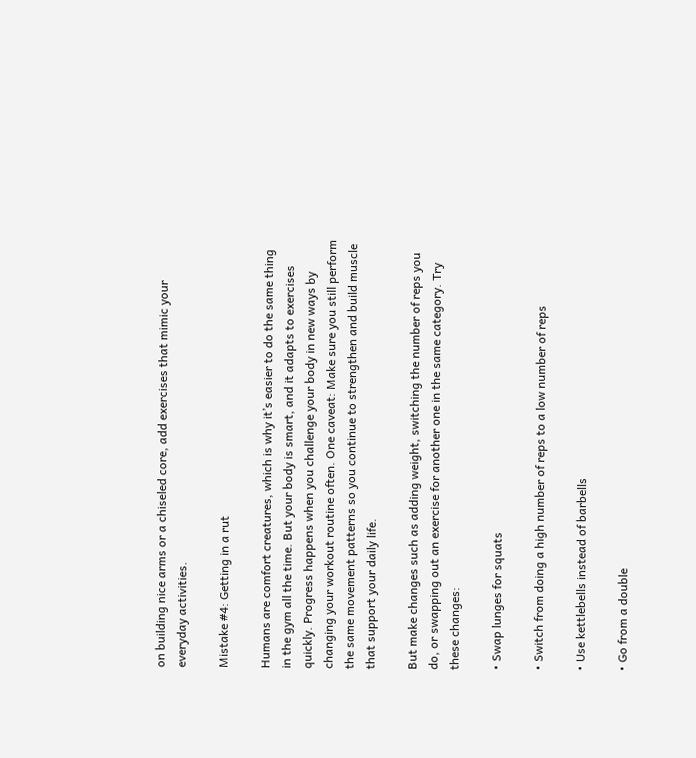on building nice arms or a chiseled core, add exercises that mimic your everyday activities.

Mistake #4: Getting in a rut

Humans are comfort creatures, which is why it’s easier to do the same thing in the gym all the time. But your body is smart, and it adapts to exercises quickly. Progress happens when you challenge your body in new ways by changing your workout routine often. One caveat: Make sure you still perform the same movement patterns so you continue to strengthen and build muscle that support your daily life.

But make changes such as adding weight, switching the number of reps you do, or swapping out an exercise for another one in the same category. Try these changes:

• Swap lunges for squats

• Switch from doing a high number of reps to a low number of reps

• Use kettlebells instead of barbells

• Go from a double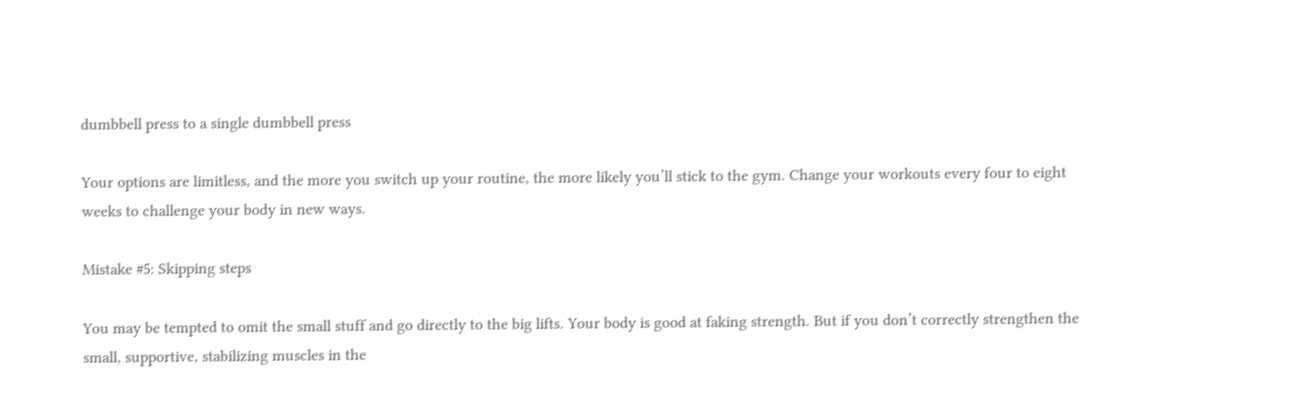dumbbell press to a single dumbbell press

Your options are limitless, and the more you switch up your routine, the more likely you’ll stick to the gym. Change your workouts every four to eight weeks to challenge your body in new ways.

Mistake #5: Skipping steps

You may be tempted to omit the small stuff and go directly to the big lifts. Your body is good at faking strength. But if you don’t correctly strengthen the small, supportive, stabilizing muscles in the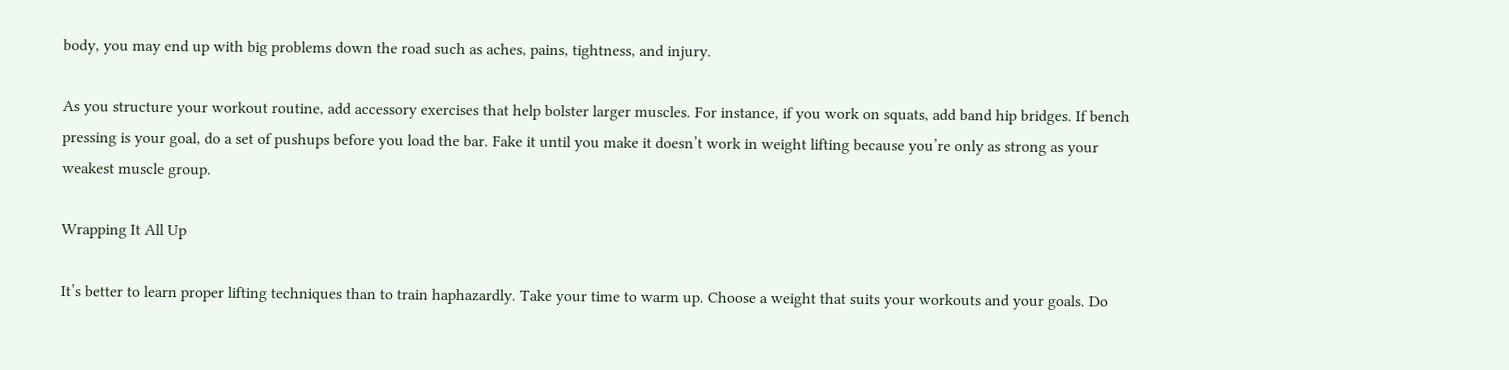body, you may end up with big problems down the road such as aches, pains, tightness, and injury.

As you structure your workout routine, add accessory exercises that help bolster larger muscles. For instance, if you work on squats, add band hip bridges. If bench pressing is your goal, do a set of pushups before you load the bar. Fake it until you make it doesn’t work in weight lifting because you’re only as strong as your weakest muscle group.

Wrapping It All Up

It’s better to learn proper lifting techniques than to train haphazardly. Take your time to warm up. Choose a weight that suits your workouts and your goals. Do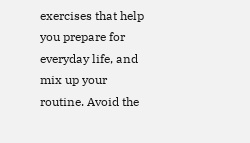exercises that help you prepare for everyday life, and mix up your routine. Avoid the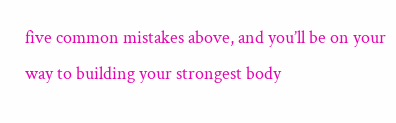five common mistakes above, and you’ll be on your way to building your strongest body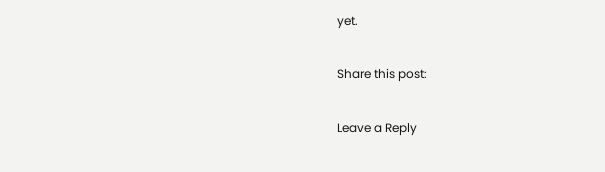yet.

Share this post:

Leave a Reply